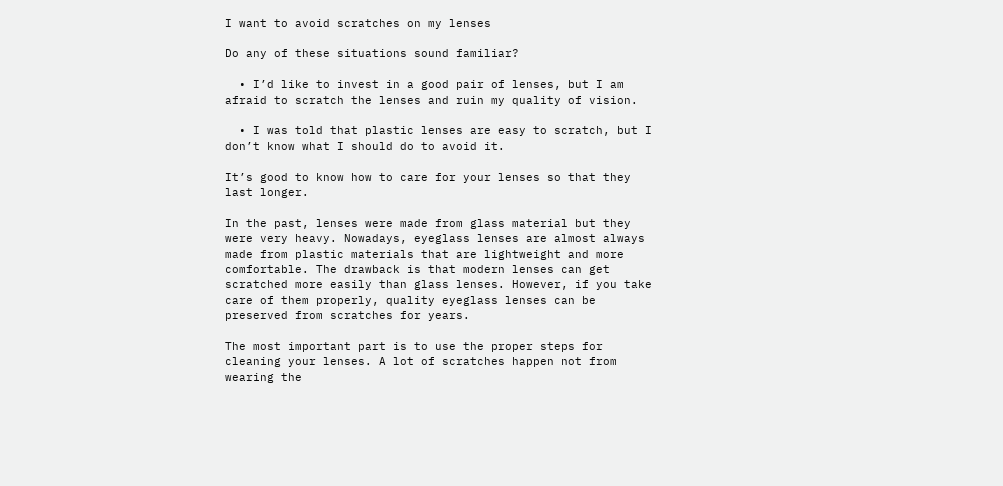I want to avoid scratches on my lenses

Do any of these situations sound familiar?

  • I’d like to invest in a good pair of lenses, but I am afraid to scratch the lenses and ruin my quality of vision.

  • I was told that plastic lenses are easy to scratch, but I don’t know what I should do to avoid it.

It’s good to know how to care for your lenses so that they last longer.

In the past, lenses were made from glass material but they were very heavy. Nowadays, eyeglass lenses are almost always made from plastic materials that are lightweight and more comfortable. The drawback is that modern lenses can get scratched more easily than glass lenses. However, if you take care of them properly, quality eyeglass lenses can be preserved from scratches for years.

The most important part is to use the proper steps for cleaning your lenses. A lot of scratches happen not from wearing the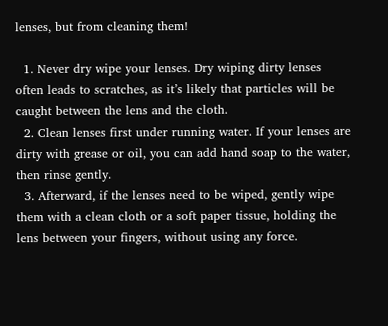lenses, but from cleaning them!

  1. Never dry wipe your lenses. Dry wiping dirty lenses often leads to scratches, as it’s likely that particles will be caught between the lens and the cloth.
  2. Clean lenses first under running water. If your lenses are dirty with grease or oil, you can add hand soap to the water, then rinse gently.
  3. Afterward, if the lenses need to be wiped, gently wipe them with a clean cloth or a soft paper tissue, holding the lens between your fingers, without using any force.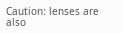Caution: lenses are also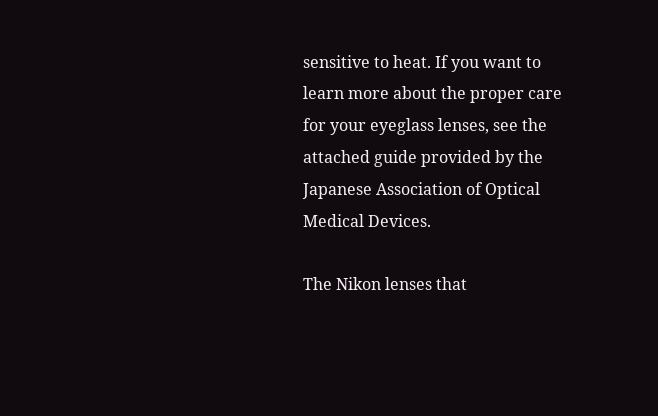sensitive to heat. If you want to learn more about the proper care for your eyeglass lenses, see the attached guide provided by the Japanese Association of Optical Medical Devices.

The Nikon lenses that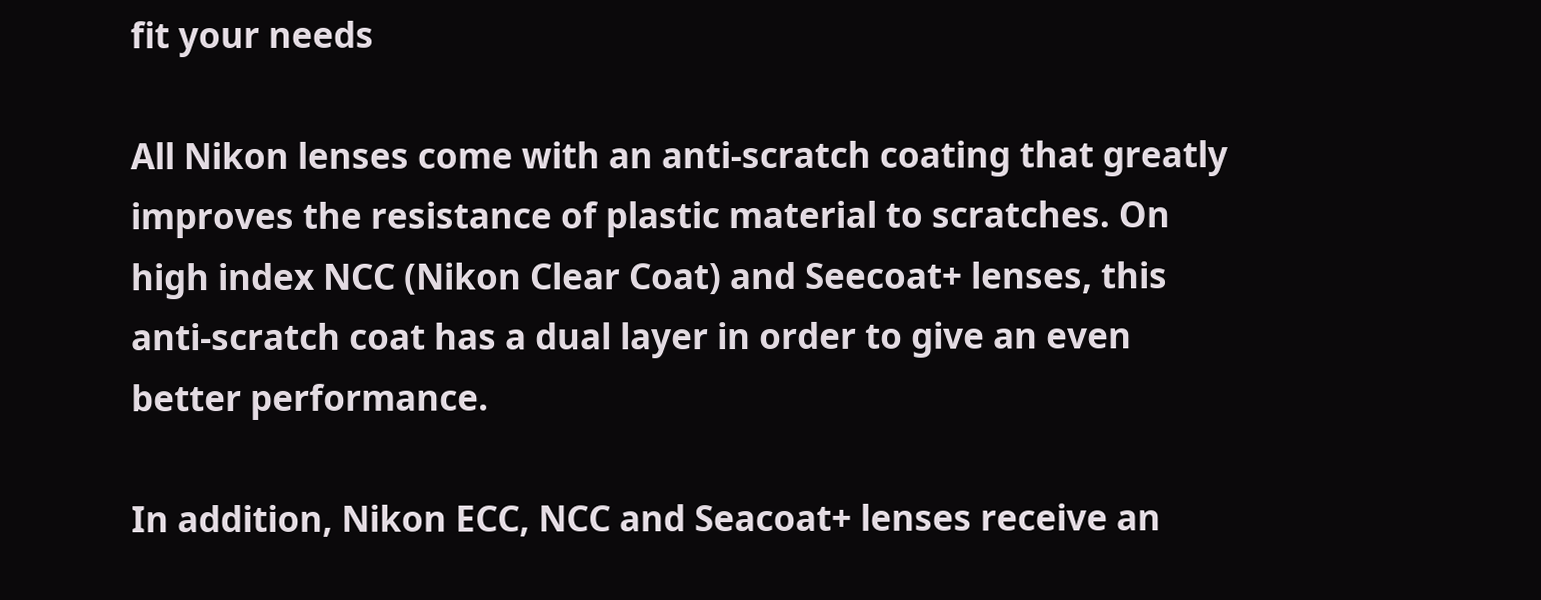fit your needs

All Nikon lenses come with an anti-scratch coating that greatly improves the resistance of plastic material to scratches. On high index NCC (Nikon Clear Coat) and Seecoat+ lenses, this anti-scratch coat has a dual layer in order to give an even better performance.

In addition, Nikon ECC, NCC and Seacoat+ lenses receive an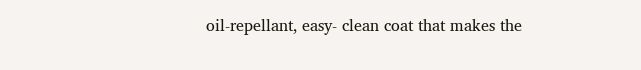oil-repellant, easy- clean coat that makes the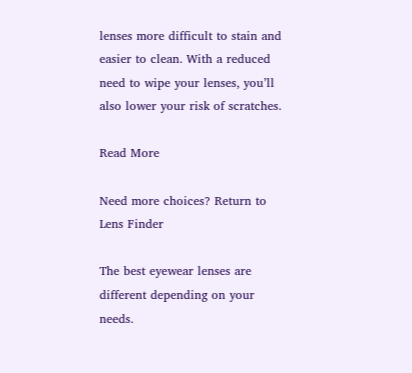lenses more difficult to stain and easier to clean. With a reduced need to wipe your lenses, you’ll also lower your risk of scratches.

Read More

Need more choices? Return to Lens Finder

The best eyewear lenses are different depending on your needs.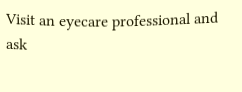Visit an eyecare professional and ask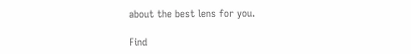about the best lens for you.

Find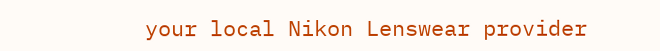your local Nikon Lenswear provider